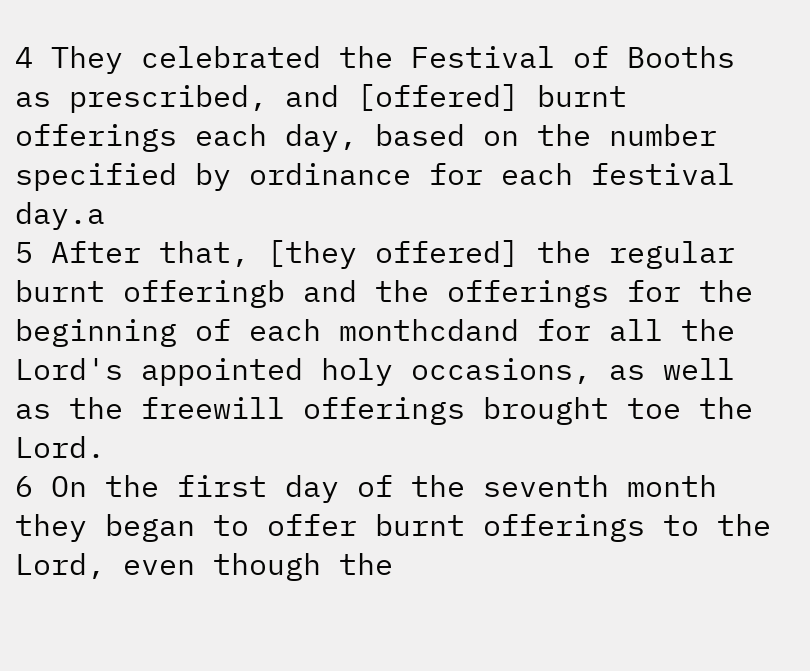4 They celebrated the Festival of Booths as prescribed, and [offered] burnt offerings each day, based on the number specified by ordinance for each festival day.a
5 After that, [they offered] the regular burnt offeringb and the offerings for the beginning of each monthcdand for all the Lord's appointed holy occasions, as well as the freewill offerings brought toe the Lord.
6 On the first day of the seventh month they began to offer burnt offerings to the Lord, even though the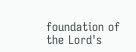foundation of the Lord's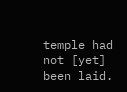temple had not [yet] been laid.